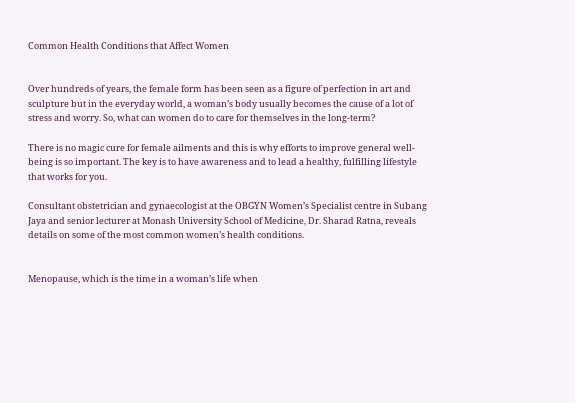Common Health Conditions that Affect Women


Over hundreds of years, the female form has been seen as a figure of perfection in art and sculpture but in the everyday world, a woman’s body usually becomes the cause of a lot of stress and worry. So, what can women do to care for themselves in the long-term?

There is no magic cure for female ailments and this is why efforts to improve general well-being is so important. The key is to have awareness and to lead a healthy, fulfilling lifestyle that works for you.

Consultant obstetrician and gynaecologist at the OBGYN Women’s Specialist centre in Subang Jaya and senior lecturer at Monash University School of Medicine, Dr. Sharad Ratna, reveals details on some of the most common women’s health conditions.


Menopause, which is the time in a woman’s life when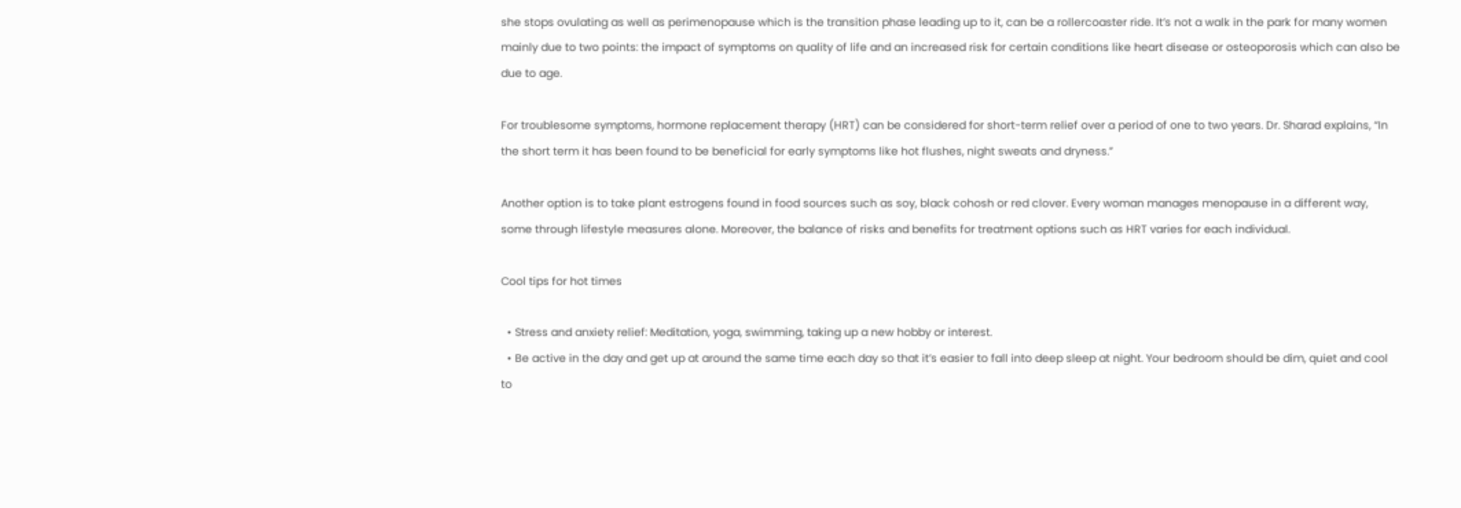she stops ovulating as well as perimenopause which is the transition phase leading up to it, can be a rollercoaster ride. It’s not a walk in the park for many women mainly due to two points: the impact of symptoms on quality of life and an increased risk for certain conditions like heart disease or osteoporosis which can also be due to age.

For troublesome symptoms, hormone replacement therapy (HRT) can be considered for short-term relief over a period of one to two years. Dr. Sharad explains, “In the short term it has been found to be beneficial for early symptoms like hot flushes, night sweats and dryness.”

Another option is to take plant estrogens found in food sources such as soy, black cohosh or red clover. Every woman manages menopause in a different way, some through lifestyle measures alone. Moreover, the balance of risks and benefits for treatment options such as HRT varies for each individual.

Cool tips for hot times

  • Stress and anxiety relief: Meditation, yoga, swimming, taking up a new hobby or interest.
  • Be active in the day and get up at around the same time each day so that it’s easier to fall into deep sleep at night. Your bedroom should be dim, quiet and cool to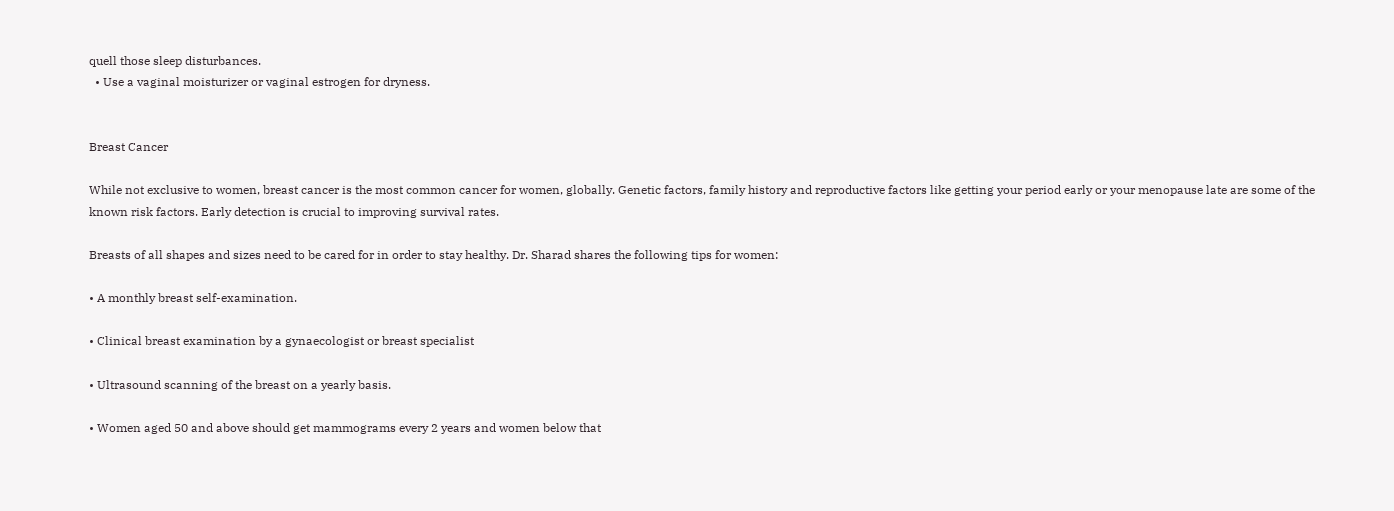quell those sleep disturbances.
  • Use a vaginal moisturizer or vaginal estrogen for dryness.


Breast Cancer

While not exclusive to women, breast cancer is the most common cancer for women, globally. Genetic factors, family history and reproductive factors like getting your period early or your menopause late are some of the known risk factors. Early detection is crucial to improving survival rates.

Breasts of all shapes and sizes need to be cared for in order to stay healthy. Dr. Sharad shares the following tips for women:

• A monthly breast self-examination.

• Clinical breast examination by a gynaecologist or breast specialist

• Ultrasound scanning of the breast on a yearly basis.

• Women aged 50 and above should get mammograms every 2 years and women below that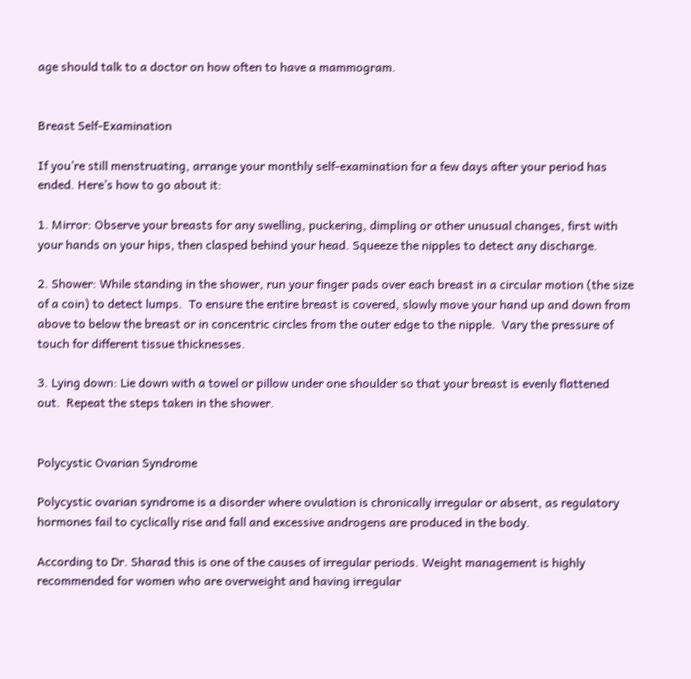age should talk to a doctor on how often to have a mammogram.


Breast Self-Examination

If you’re still menstruating, arrange your monthly self-examination for a few days after your period has ended. Here’s how to go about it:

1. Mirror: Observe your breasts for any swelling, puckering, dimpling or other unusual changes, first with your hands on your hips, then clasped behind your head. Squeeze the nipples to detect any discharge.

2. Shower: While standing in the shower, run your finger pads over each breast in a circular motion (the size of a coin) to detect lumps.  To ensure the entire breast is covered, slowly move your hand up and down from above to below the breast or in concentric circles from the outer edge to the nipple.  Vary the pressure of touch for different tissue thicknesses.

3. Lying down: Lie down with a towel or pillow under one shoulder so that your breast is evenly flattened out.  Repeat the steps taken in the shower.


Polycystic Ovarian Syndrome

Polycystic ovarian syndrome is a disorder where ovulation is chronically irregular or absent, as regulatory hormones fail to cyclically rise and fall and excessive androgens are produced in the body.

According to Dr. Sharad this is one of the causes of irregular periods. Weight management is highly recommended for women who are overweight and having irregular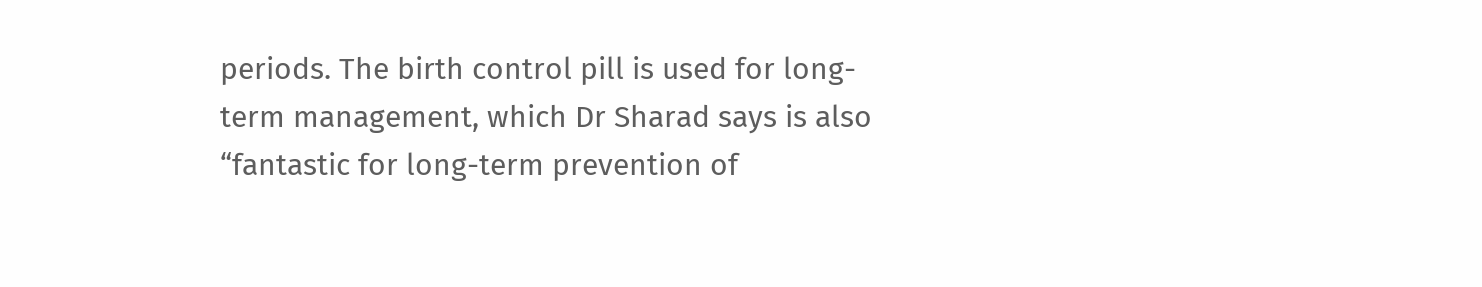periods. The birth control pill is used for long-term management, which Dr Sharad says is also “fantastic for long-term prevention of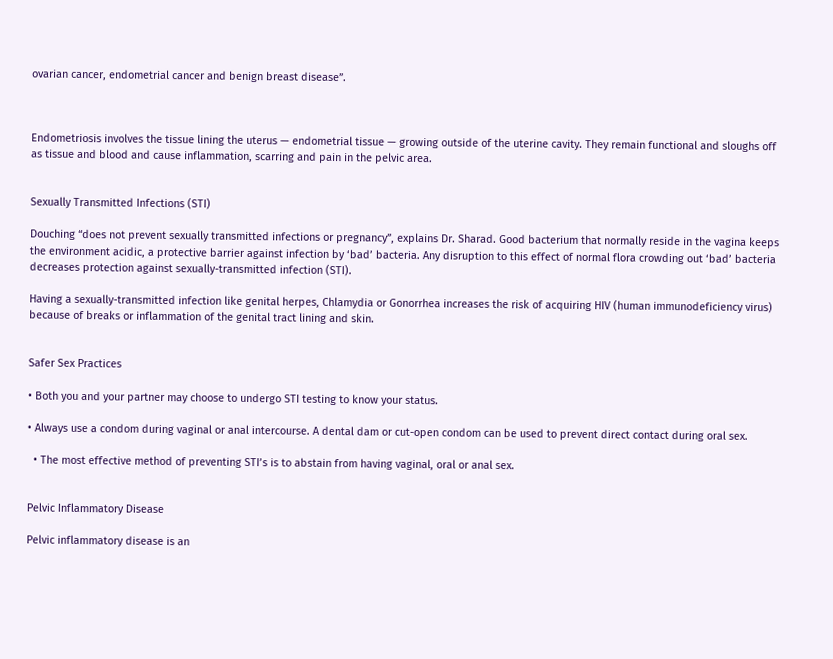ovarian cancer, endometrial cancer and benign breast disease”.



Endometriosis involves the tissue lining the uterus — endometrial tissue — growing outside of the uterine cavity. They remain functional and sloughs off as tissue and blood and cause inflammation, scarring and pain in the pelvic area.


Sexually Transmitted Infections (STI)

Douching “does not prevent sexually transmitted infections or pregnancy”, explains Dr. Sharad. Good bacterium that normally reside in the vagina keeps the environment acidic, a protective barrier against infection by ‘bad’ bacteria. Any disruption to this effect of normal flora crowding out ‘bad’ bacteria decreases protection against sexually-transmitted infection (STI).

Having a sexually-transmitted infection like genital herpes, Chlamydia or Gonorrhea increases the risk of acquiring HIV (human immunodeficiency virus) because of breaks or inflammation of the genital tract lining and skin.


Safer Sex Practices

• Both you and your partner may choose to undergo STI testing to know your status.

• Always use a condom during vaginal or anal intercourse. A dental dam or cut-open condom can be used to prevent direct contact during oral sex.

  • The most effective method of preventing STI’s is to abstain from having vaginal, oral or anal sex.


Pelvic Inflammatory Disease

Pelvic inflammatory disease is an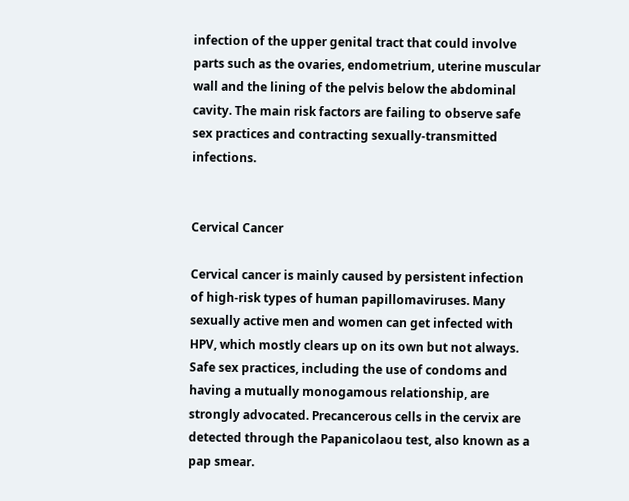infection of the upper genital tract that could involve parts such as the ovaries, endometrium, uterine muscular wall and the lining of the pelvis below the abdominal cavity. The main risk factors are failing to observe safe sex practices and contracting sexually-transmitted infections.


Cervical Cancer

Cervical cancer is mainly caused by persistent infection of high-risk types of human papillomaviruses. Many sexually active men and women can get infected with HPV, which mostly clears up on its own but not always. Safe sex practices, including the use of condoms and having a mutually monogamous relationship, are strongly advocated. Precancerous cells in the cervix are detected through the Papanicolaou test, also known as a pap smear.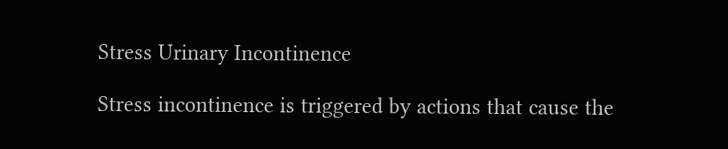Stress Urinary Incontinence

Stress incontinence is triggered by actions that cause the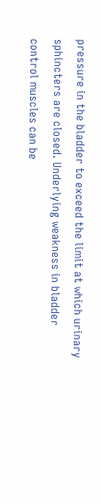pressure in the bladder to exceed the limit at which urinary sphincters are closed. Underlying weakness in bladder control muscles can be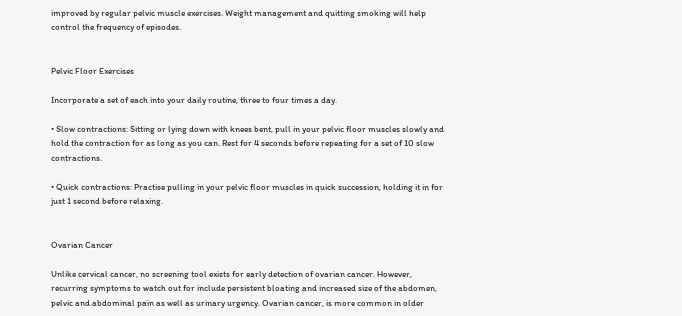improved by regular pelvic muscle exercises. Weight management and quitting smoking will help control the frequency of episodes.


Pelvic Floor Exercises

Incorporate a set of each into your daily routine, three to four times a day.

• Slow contractions: Sitting or lying down with knees bent, pull in your pelvic floor muscles slowly and hold the contraction for as long as you can. Rest for 4 seconds before repeating for a set of 10 slow contractions.

• Quick contractions: Practise pulling in your pelvic floor muscles in quick succession, holding it in for just 1 second before relaxing.


Ovarian Cancer

Unlike cervical cancer, no screening tool exists for early detection of ovarian cancer. However, recurring symptoms to watch out for include persistent bloating and increased size of the abdomen, pelvic and abdominal pain as well as urinary urgency. Ovarian cancer, is more common in older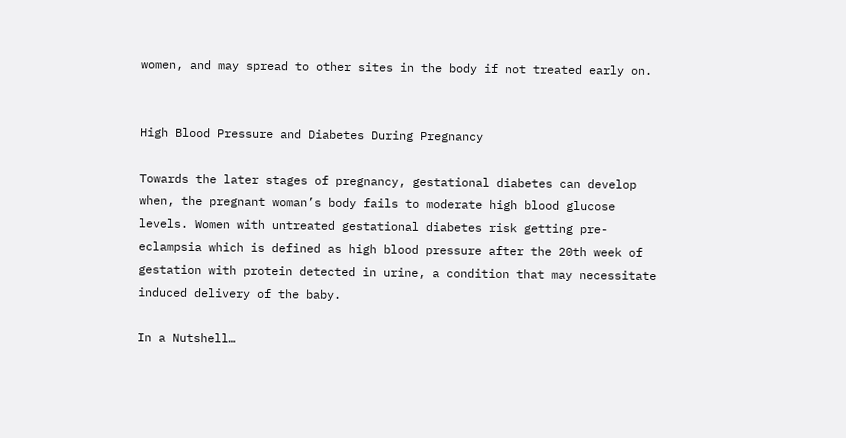women, and may spread to other sites in the body if not treated early on.


High Blood Pressure and Diabetes During Pregnancy

Towards the later stages of pregnancy, gestational diabetes can develop when, the pregnant woman’s body fails to moderate high blood glucose levels. Women with untreated gestational diabetes risk getting pre-eclampsia which is defined as high blood pressure after the 20th week of gestation with protein detected in urine, a condition that may necessitate induced delivery of the baby.

In a Nutshell…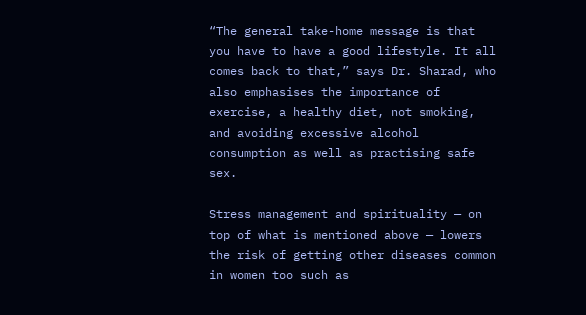“The general take-home message is that you have to have a good lifestyle. It all comes back to that,” says Dr. Sharad, who also emphasises the importance of exercise, a healthy diet, not smoking, and avoiding excessive alcohol consumption as well as practising safe sex.

Stress management and spirituality — on top of what is mentioned above — lowers the risk of getting other diseases common in women too such as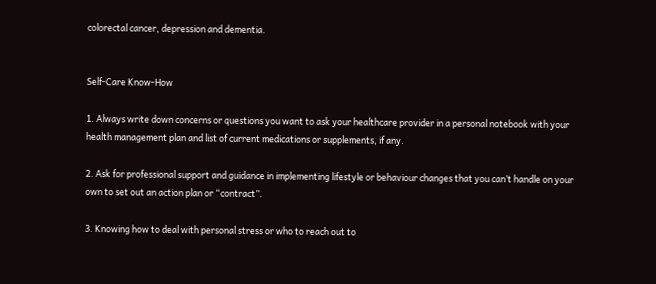colorectal cancer, depression and dementia.


Self-Care Know-How

1. Always write down concerns or questions you want to ask your healthcare provider in a personal notebook with your health management plan and list of current medications or supplements, if any.

2. Ask for professional support and guidance in implementing lifestyle or behaviour changes that you can’t handle on your own to set out an action plan or “contract”.

3. Knowing how to deal with personal stress or who to reach out to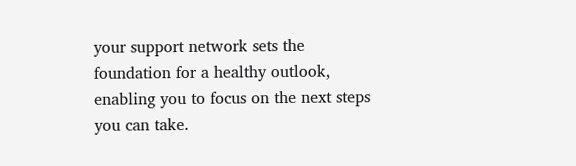your support network sets the foundation for a healthy outlook, enabling you to focus on the next steps you can take.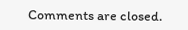Comments are closed.